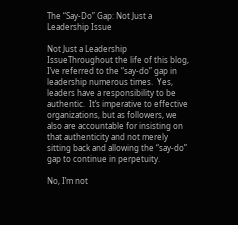The “Say-Do” Gap: Not Just a Leadership Issue

Not Just a Leadership IssueThroughout the life of this blog, I’ve referred to the “say-do” gap in leadership numerous times.  Yes, leaders have a responsibility to be authentic.  It’s imperative to effective organizations, but as followers, we also are accountable for insisting on that authenticity and not merely sitting back and allowing the “say-do” gap to continue in perpetuity.

No, I’m not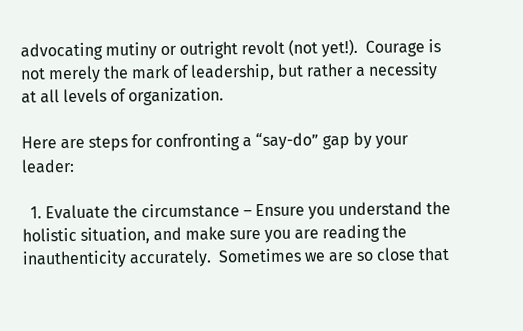advocating mutiny or outright revolt (not yet!).  Courage is not merely the mark of leadership, but rather a necessity at all levels of organization.

Here are steps for confronting a “say-do” gap by your leader:

  1. Evaluate the circumstance – Ensure you understand the holistic situation, and make sure you are reading the inauthenticity accurately.  Sometimes we are so close that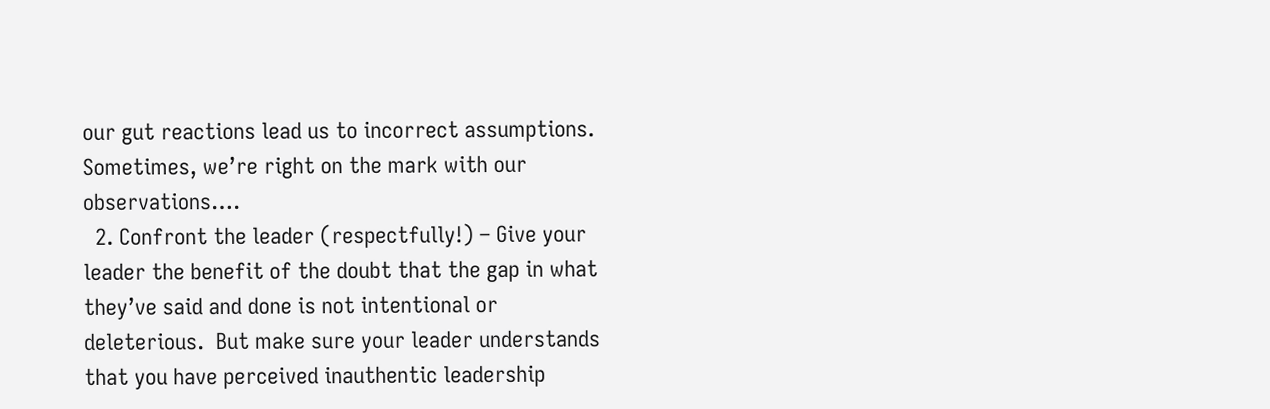our gut reactions lead us to incorrect assumptions.  Sometimes, we’re right on the mark with our observations….
  2. Confront the leader (respectfully!) – Give your leader the benefit of the doubt that the gap in what they’ve said and done is not intentional or deleterious.  But make sure your leader understands that you have perceived inauthentic leadership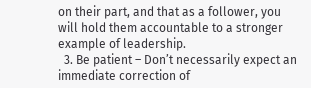on their part, and that as a follower, you will hold them accountable to a stronger example of leadership.
  3. Be patient – Don’t necessarily expect an immediate correction of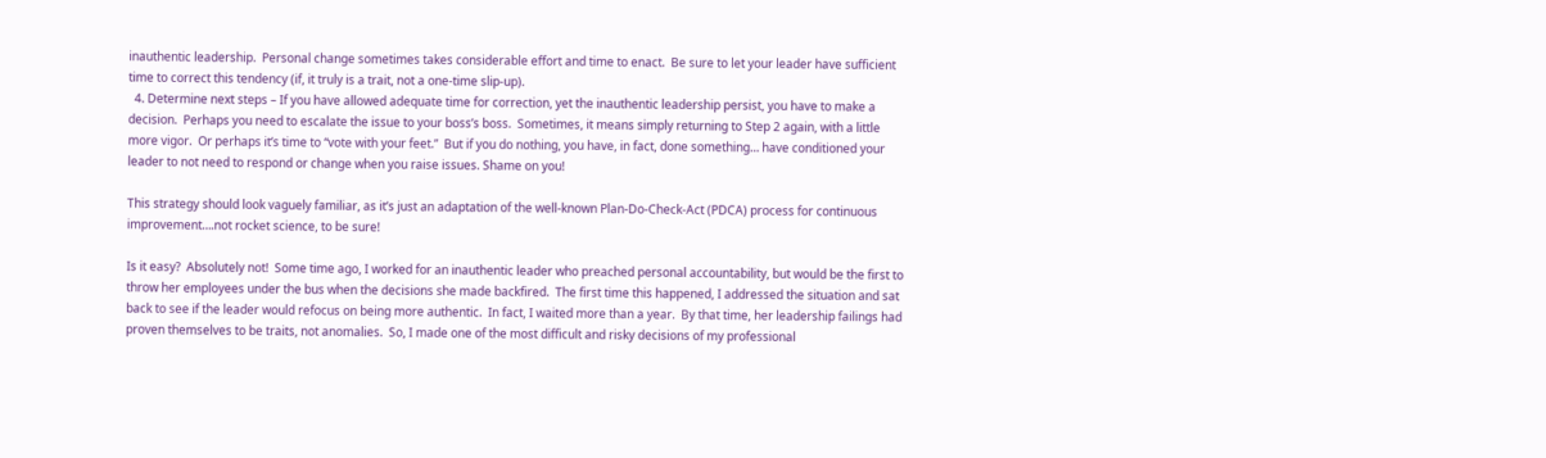inauthentic leadership.  Personal change sometimes takes considerable effort and time to enact.  Be sure to let your leader have sufficient time to correct this tendency (if, it truly is a trait, not a one-time slip-up).
  4. Determine next steps – If you have allowed adequate time for correction, yet the inauthentic leadership persist, you have to make a decision.  Perhaps you need to escalate the issue to your boss’s boss.  Sometimes, it means simply returning to Step 2 again, with a little more vigor.  Or perhaps it’s time to “vote with your feet.”  But if you do nothing, you have, in fact, done something… have conditioned your leader to not need to respond or change when you raise issues. Shame on you!

This strategy should look vaguely familiar, as it’s just an adaptation of the well-known Plan-Do-Check-Act (PDCA) process for continuous improvement….not rocket science, to be sure!

Is it easy?  Absolutely not!  Some time ago, I worked for an inauthentic leader who preached personal accountability, but would be the first to throw her employees under the bus when the decisions she made backfired.  The first time this happened, I addressed the situation and sat back to see if the leader would refocus on being more authentic.  In fact, I waited more than a year.  By that time, her leadership failings had proven themselves to be traits, not anomalies.  So, I made one of the most difficult and risky decisions of my professional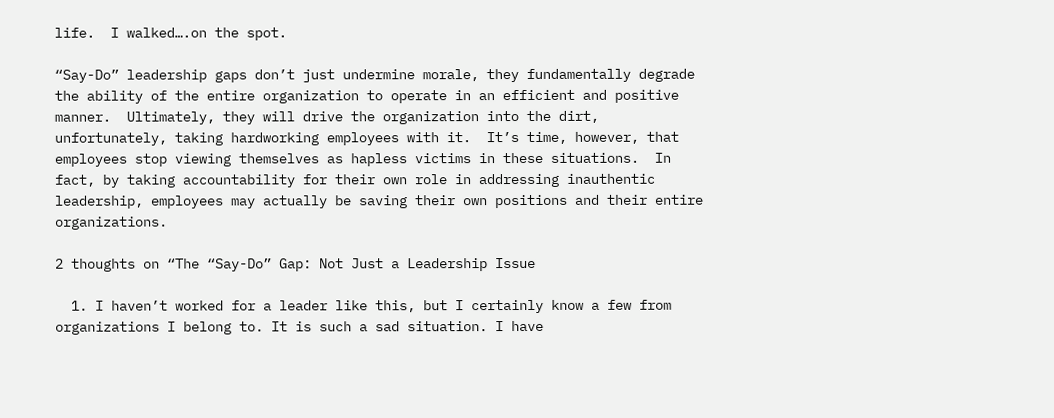life.  I walked….on the spot.

“Say-Do” leadership gaps don’t just undermine morale, they fundamentally degrade the ability of the entire organization to operate in an efficient and positive manner.  Ultimately, they will drive the organization into the dirt, unfortunately, taking hardworking employees with it.  It’s time, however, that employees stop viewing themselves as hapless victims in these situations.  In fact, by taking accountability for their own role in addressing inauthentic leadership, employees may actually be saving their own positions and their entire organizations.

2 thoughts on “The “Say-Do” Gap: Not Just a Leadership Issue

  1. I haven’t worked for a leader like this, but I certainly know a few from organizations I belong to. It is such a sad situation. I have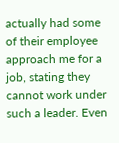actually had some of their employee approach me for a job, stating they cannot work under such a leader. Even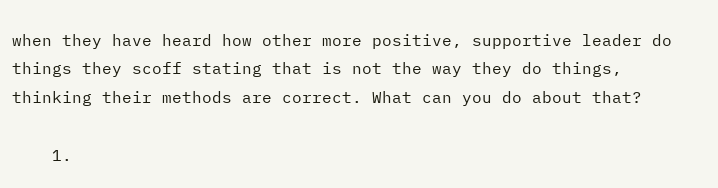when they have heard how other more positive, supportive leader do things they scoff stating that is not the way they do things, thinking their methods are correct. What can you do about that?

    1.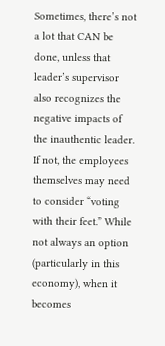Sometimes, there’s not a lot that CAN be done, unless that leader’s supervisor also recognizes the negative impacts of the inauthentic leader. If not, the employees themselves may need to consider “voting with their feet.” While not always an option (particularly in this economy), when it becomes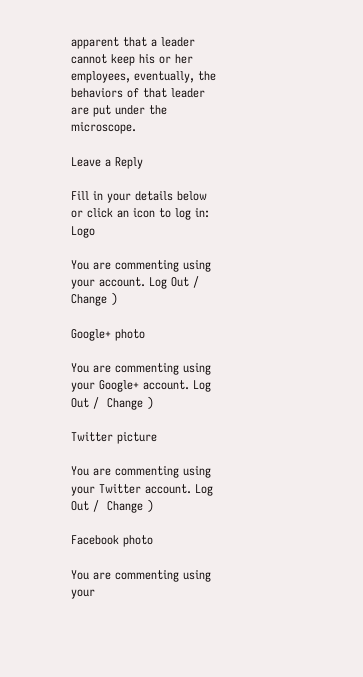apparent that a leader cannot keep his or her employees, eventually, the behaviors of that leader are put under the microscope.

Leave a Reply

Fill in your details below or click an icon to log in: Logo

You are commenting using your account. Log Out /  Change )

Google+ photo

You are commenting using your Google+ account. Log Out /  Change )

Twitter picture

You are commenting using your Twitter account. Log Out /  Change )

Facebook photo

You are commenting using your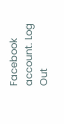Facebook account. Log Out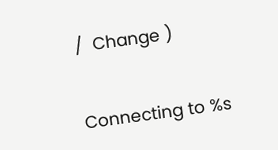/  Change )


Connecting to %s